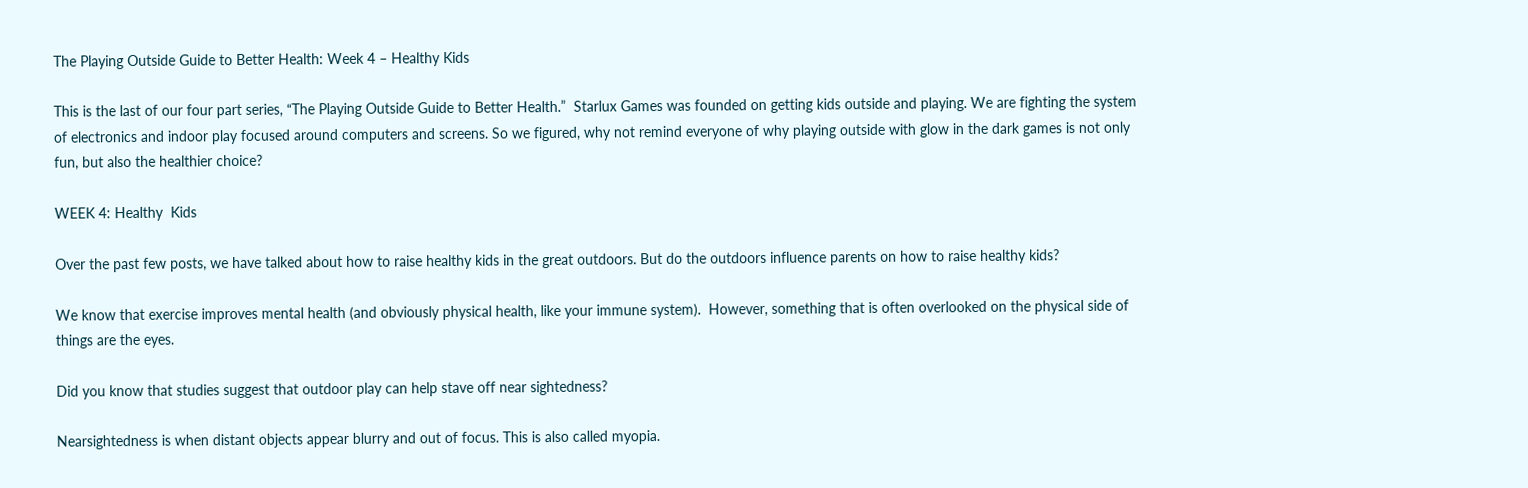The Playing Outside Guide to Better Health: Week 4 – Healthy Kids

This is the last of our four part series, “The Playing Outside Guide to Better Health.”  Starlux Games was founded on getting kids outside and playing. We are fighting the system of electronics and indoor play focused around computers and screens. So we figured, why not remind everyone of why playing outside with glow in the dark games is not only fun, but also the healthier choice?

WEEK 4: Healthy  Kids

Over the past few posts, we have talked about how to raise healthy kids in the great outdoors. But do the outdoors influence parents on how to raise healthy kids?

We know that exercise improves mental health (and obviously physical health, like your immune system).  However, something that is often overlooked on the physical side of things are the eyes.

Did you know that studies suggest that outdoor play can help stave off near sightedness?

Nearsightedness is when distant objects appear blurry and out of focus. This is also called myopia.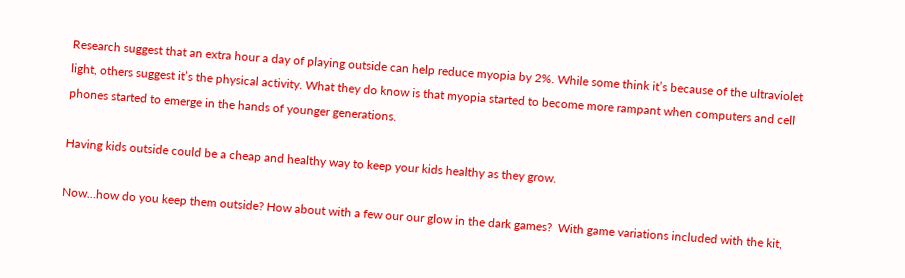Research suggest that an extra hour a day of playing outside can help reduce myopia by 2%. While some think it’s because of the ultraviolet light, others suggest it’s the physical activity. What they do know is that myopia started to become more rampant when computers and cell phones started to emerge in the hands of younger generations.

Having kids outside could be a cheap and healthy way to keep your kids healthy as they grow.

Now…how do you keep them outside? How about with a few our our glow in the dark games?  With game variations included with the kit,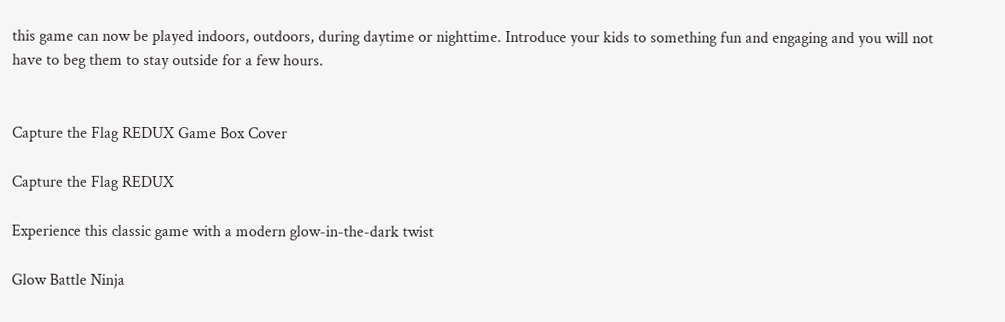this game can now be played indoors, outdoors, during daytime or nighttime. Introduce your kids to something fun and engaging and you will not have to beg them to stay outside for a few hours.


Capture the Flag REDUX Game Box Cover

Capture the Flag REDUX

Experience this classic game with a modern glow-in-the-dark twist

Glow Battle Ninja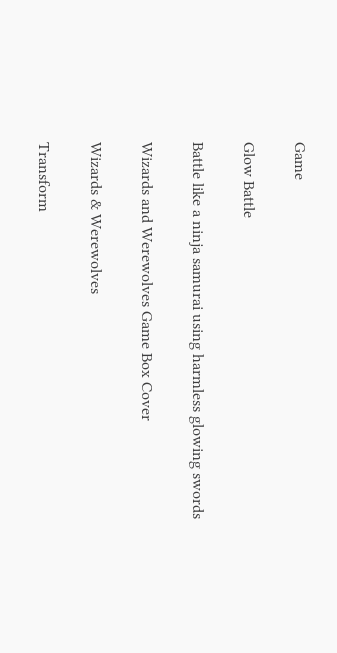Game

Glow Battle

Battle like a ninja samurai using harmless glowing swords

Wizards and Werewolves Game Box Cover

Wizards & Werewolves

Transform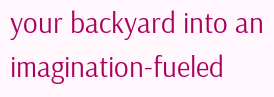your backyard into an imagination-fueled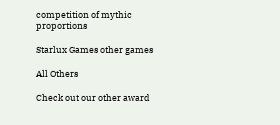competition of mythic proportions

Starlux Games other games

All Others

Check out our other award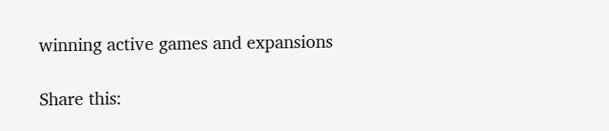winning active games and expansions

Share this: